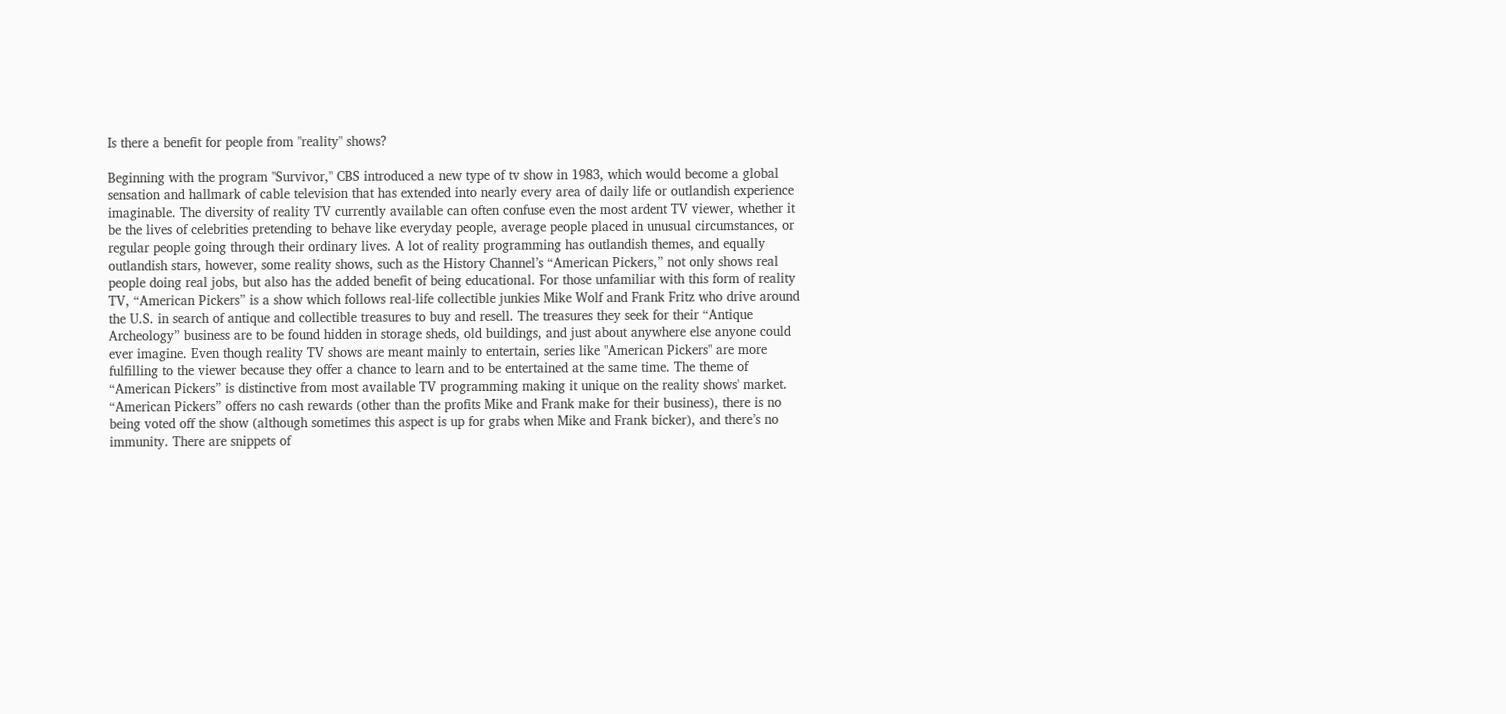Is there a benefit for people from "reality" shows?

Beginning with the program "Survivor," CBS introduced a new type of tv show in 1983, which would become a global sensation and hallmark of cable television that has extended into nearly every area of daily life or outlandish experience imaginable. The diversity of reality TV currently available can often confuse even the most ardent TV viewer, whether it be the lives of celebrities pretending to behave like everyday people, average people placed in unusual circumstances, or regular people going through their ordinary lives. A lot of reality programming has outlandish themes, and equally outlandish stars, however, some reality shows, such as the History Channel’s “American Pickers,” not only shows real people doing real jobs, but also has the added benefit of being educational. For those unfamiliar with this form of reality TV, “American Pickers” is a show which follows real-life collectible junkies Mike Wolf and Frank Fritz who drive around the U.S. in search of antique and collectible treasures to buy and resell. The treasures they seek for their “Antique Archeology” business are to be found hidden in storage sheds, old buildings, and just about anywhere else anyone could ever imagine. Even though reality TV shows are meant mainly to entertain, series like "American Pickers" are more fulfilling to the viewer because they offer a chance to learn and to be entertained at the same time. The theme of “American Pickers” is distinctive from most available TV programming making it unique on the reality shows' market. “American Pickers” offers no cash rewards (other than the profits Mike and Frank make for their business), there is no being voted off the show (although sometimes this aspect is up for grabs when Mike and Frank bicker), and there’s no immunity. There are snippets of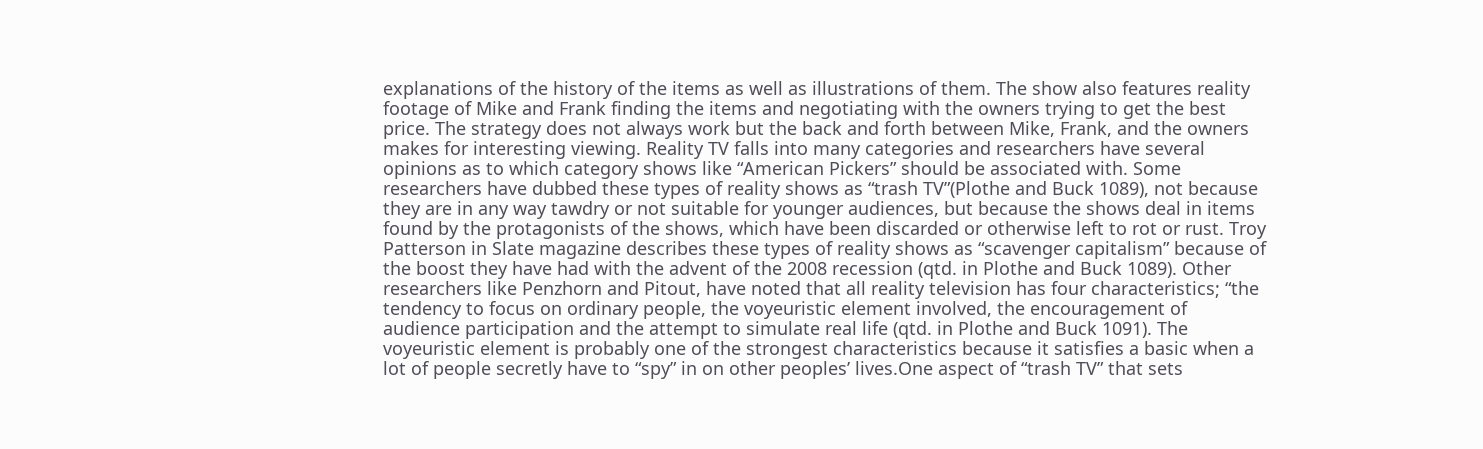explanations of the history of the items as well as illustrations of them. The show also features reality footage of Mike and Frank finding the items and negotiating with the owners trying to get the best price. The strategy does not always work but the back and forth between Mike, Frank, and the owners makes for interesting viewing. Reality TV falls into many categories and researchers have several opinions as to which category shows like “American Pickers” should be associated with. Some researchers have dubbed these types of reality shows as “trash TV”(Plothe and Buck 1089), not because they are in any way tawdry or not suitable for younger audiences, but because the shows deal in items found by the protagonists of the shows, which have been discarded or otherwise left to rot or rust. Troy Patterson in Slate magazine describes these types of reality shows as “scavenger capitalism” because of the boost they have had with the advent of the 2008 recession (qtd. in Plothe and Buck 1089). Other researchers like Penzhorn and Pitout, have noted that all reality television has four characteristics; “the tendency to focus on ordinary people, the voyeuristic element involved, the encouragement of audience participation and the attempt to simulate real life (qtd. in Plothe and Buck 1091). The voyeuristic element is probably one of the strongest characteristics because it satisfies a basic when a lot of people secretly have to “spy” in on other peoples’ lives.One aspect of “trash TV” that sets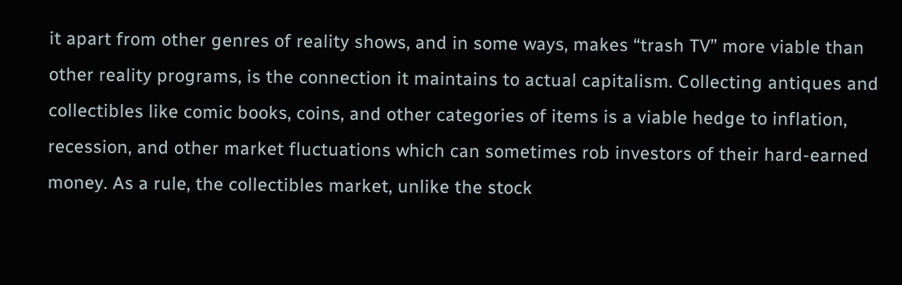it apart from other genres of reality shows, and in some ways, makes “trash TV” more viable than other reality programs, is the connection it maintains to actual capitalism. Collecting antiques and collectibles like comic books, coins, and other categories of items is a viable hedge to inflation, recession, and other market fluctuations which can sometimes rob investors of their hard-earned money. As a rule, the collectibles market, unlike the stock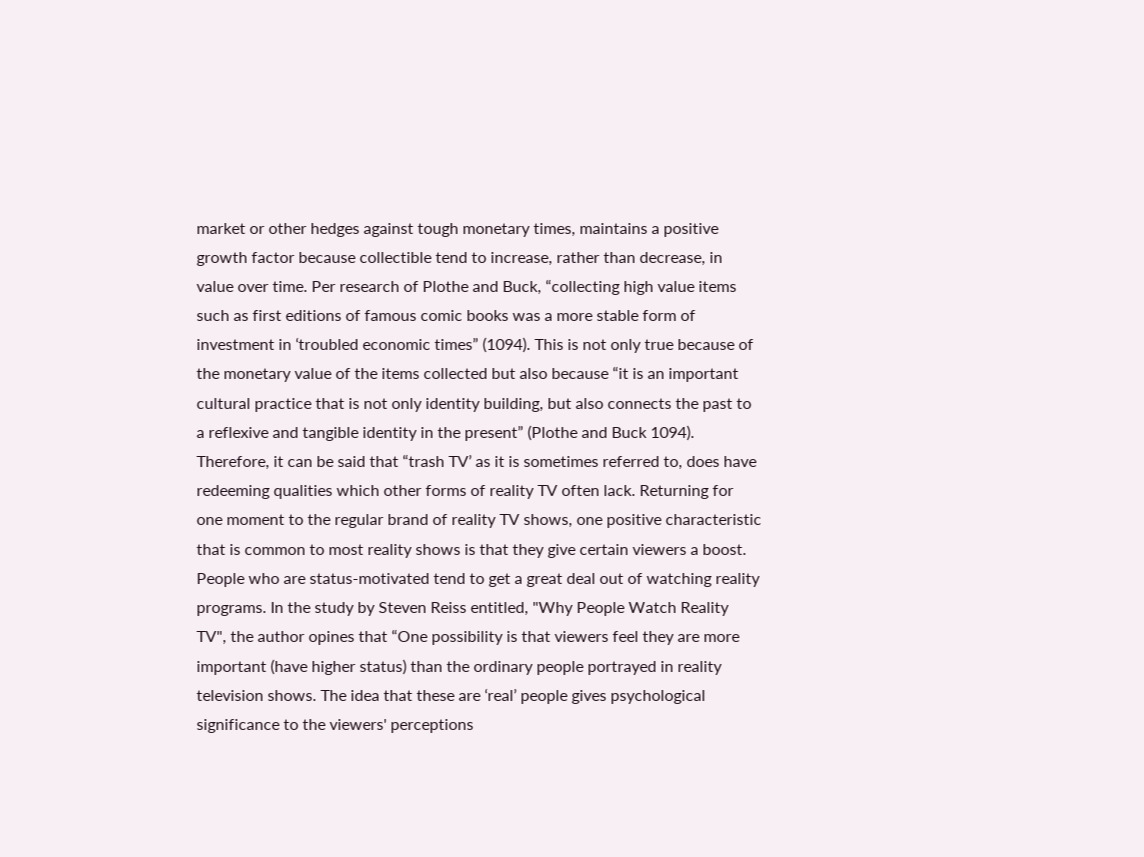market or other hedges against tough monetary times, maintains a positive growth factor because collectible tend to increase, rather than decrease, in value over time. Per research of Plothe and Buck, “collecting high value items such as first editions of famous comic books was a more stable form of investment in ‘troubled economic times” (1094). This is not only true because of the monetary value of the items collected but also because “it is an important cultural practice that is not only identity building, but also connects the past to a reflexive and tangible identity in the present” (Plothe and Buck 1094). Therefore, it can be said that “trash TV’ as it is sometimes referred to, does have redeeming qualities which other forms of reality TV often lack. Returning for one moment to the regular brand of reality TV shows, one positive characteristic that is common to most reality shows is that they give certain viewers a boost. People who are status-motivated tend to get a great deal out of watching reality programs. In the study by Steven Reiss entitled, "Why People Watch Reality TV", the author opines that “One possibility is that viewers feel they are more important (have higher status) than the ordinary people portrayed in reality television shows. The idea that these are ‘real’ people gives psychological significance to the viewers' perceptions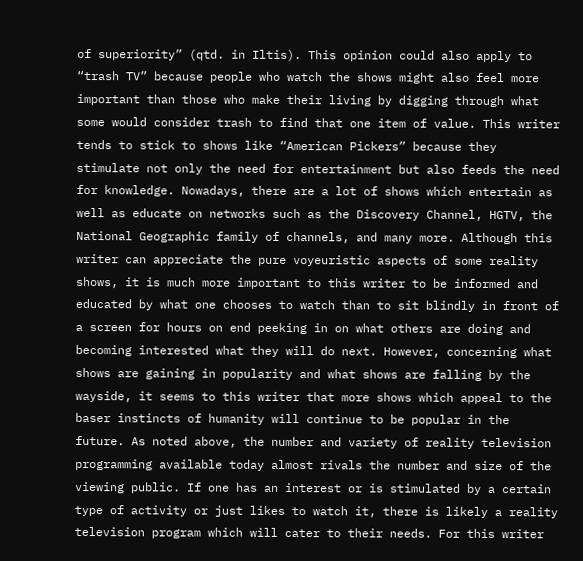of superiority” (qtd. in Iltis). This opinion could also apply to “trash TV” because people who watch the shows might also feel more important than those who make their living by digging through what some would consider trash to find that one item of value. This writer tends to stick to shows like “American Pickers” because they stimulate not only the need for entertainment but also feeds the need for knowledge. Nowadays, there are a lot of shows which entertain as well as educate on networks such as the Discovery Channel, HGTV, the National Geographic family of channels, and many more. Although this writer can appreciate the pure voyeuristic aspects of some reality shows, it is much more important to this writer to be informed and educated by what one chooses to watch than to sit blindly in front of a screen for hours on end peeking in on what others are doing and becoming interested what they will do next. However, concerning what shows are gaining in popularity and what shows are falling by the wayside, it seems to this writer that more shows which appeal to the baser instincts of humanity will continue to be popular in the future. As noted above, the number and variety of reality television programming available today almost rivals the number and size of the viewing public. If one has an interest or is stimulated by a certain type of activity or just likes to watch it, there is likely a reality television program which will cater to their needs. For this writer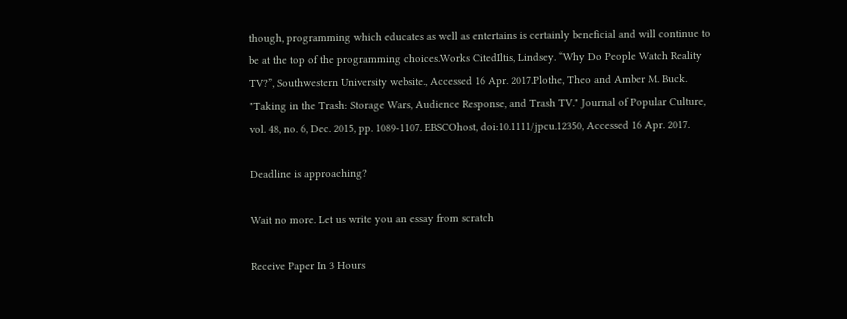though, programming which educates as well as entertains is certainly beneficial and will continue to be at the top of the programming choices.Works CitedIltis, Lindsey. “Why Do People Watch Reality TV?”, Southwestern University website., Accessed 16 Apr. 2017.Plothe, Theo and Amber M. Buck. "Taking in the Trash: Storage Wars, Audience Response, and Trash TV." Journal of Popular Culture, vol. 48, no. 6, Dec. 2015, pp. 1089-1107. EBSCOhost, doi:10.1111/jpcu.12350, Accessed 16 Apr. 2017.

Deadline is approaching?

Wait no more. Let us write you an essay from scratch

Receive Paper In 3 Hours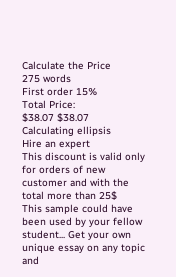Calculate the Price
275 words
First order 15%
Total Price:
$38.07 $38.07
Calculating ellipsis
Hire an expert
This discount is valid only for orders of new customer and with the total more than 25$
This sample could have been used by your fellow student... Get your own unique essay on any topic and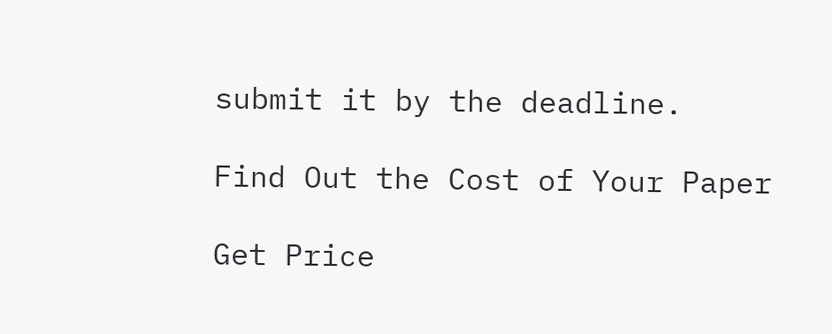submit it by the deadline.

Find Out the Cost of Your Paper

Get Price